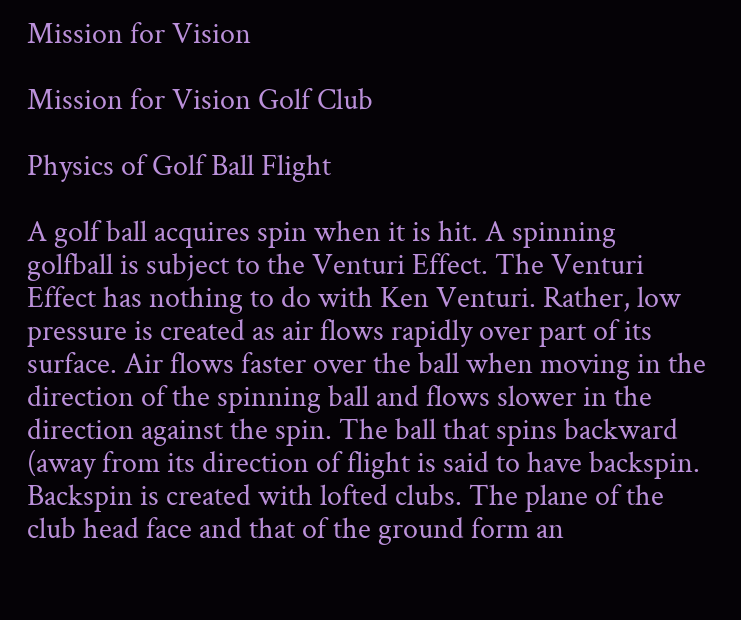Mission for Vision

Mission for Vision Golf Club

Physics of Golf Ball Flight

A golf ball acquires spin when it is hit. A spinning golfball is subject to the Venturi Effect. The Venturi Effect has nothing to do with Ken Venturi. Rather, low pressure is created as air flows rapidly over part of its surface. Air flows faster over the ball when moving in the direction of the spinning ball and flows slower in the direction against the spin. The ball that spins backward (away from its direction of flight is said to have backspin. Backspin is created with lofted clubs. The plane of the club head face and that of the ground form an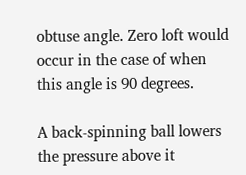obtuse angle. Zero loft would occur in the case of when this angle is 90 degrees.

A back-spinning ball lowers the pressure above it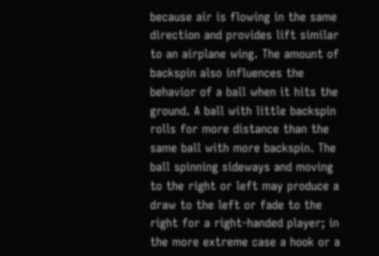because air is flowing in the same direction and provides lift similar to an airplane wing. The amount of backspin also influences the behavior of a ball when it hits the ground. A ball with little backspin rolls for more distance than the same ball with more backspin. The ball spinning sideways and moving to the right or left may produce a draw to the left or fade to the right for a right-handed player; in the more extreme case a hook or a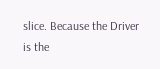slice. Because the Driver is the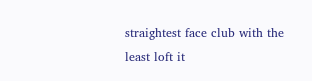straightest face club with the least loft it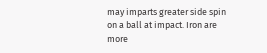may imparts greater side spin on a ball at impact. Iron are more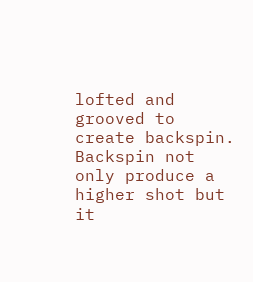lofted and grooved to create backspin. Backspin not only produce a higher shot but it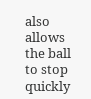also allows the ball to stop quickly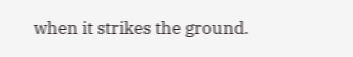when it strikes the ground.